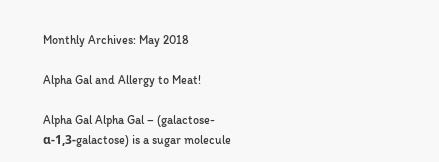Monthly Archives: May 2018

Alpha Gal and Allergy to Meat!

Alpha Gal Alpha Gal – (galactose-α-1,3-galactose) is a sugar molecule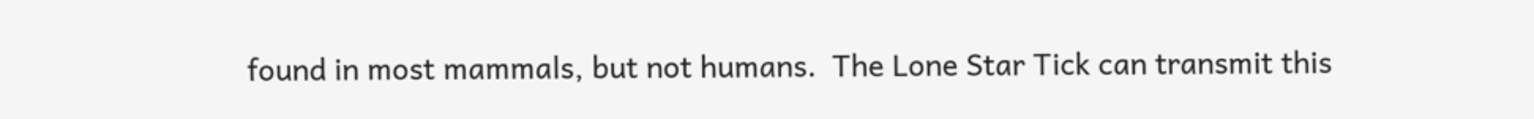found in most mammals, but not humans.  The Lone Star Tick can transmit this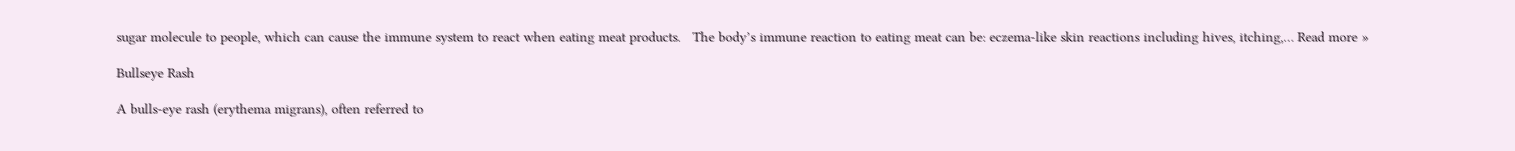sugar molecule to people, which can cause the immune system to react when eating meat products.   The body’s immune reaction to eating meat can be: eczema-like skin reactions including hives, itching,… Read more »

Bullseye Rash

A bulls-eye rash (erythema migrans), often referred to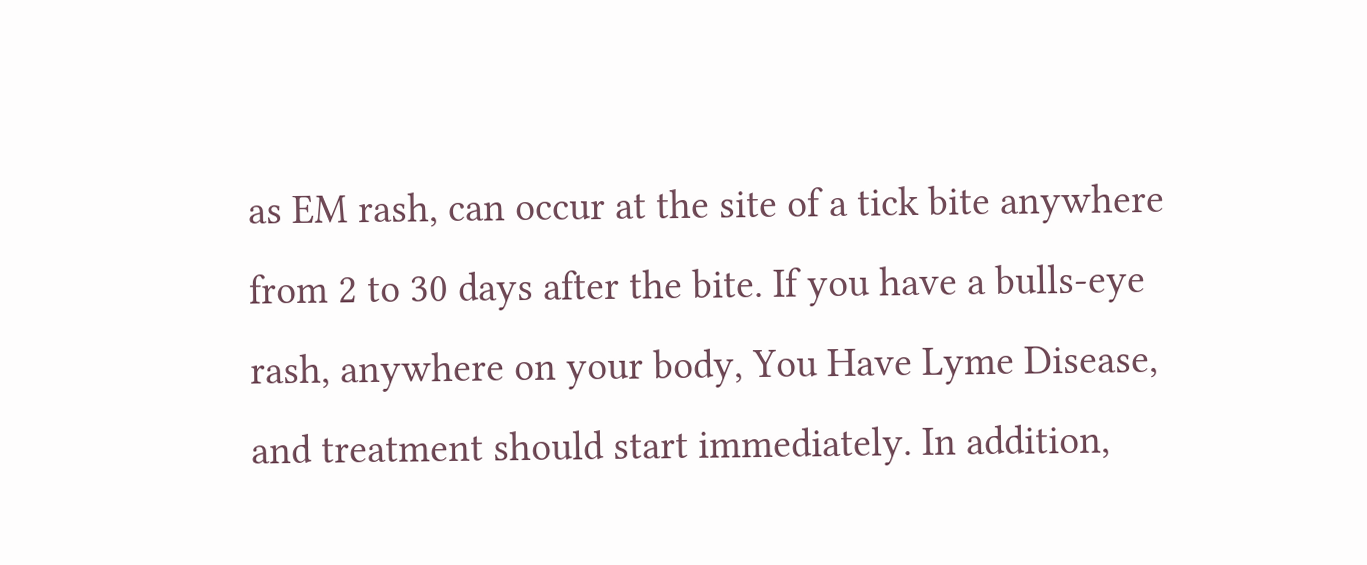as EM rash, can occur at the site of a tick bite anywhere from 2 to 30 days after the bite. If you have a bulls-eye rash, anywhere on your body, You Have Lyme Disease, and treatment should start immediately. In addition,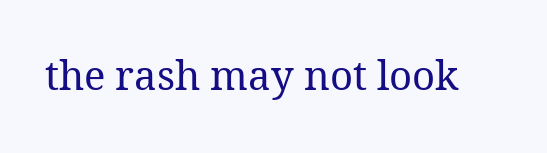the rash may not look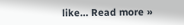like… Read more »